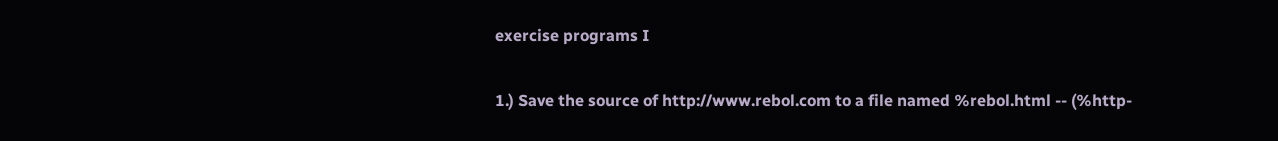exercise programs I

1.) Save the source of http://www.rebol.com to a file named %rebol.html -- (%http-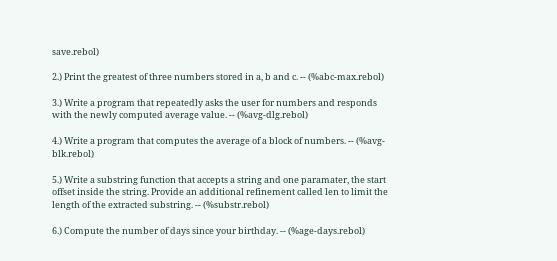save.rebol)

2.) Print the greatest of three numbers stored in a, b and c. -- (%abc-max.rebol)

3.) Write a program that repeatedly asks the user for numbers and responds with the newly computed average value. -- (%avg-dlg.rebol)

4.) Write a program that computes the average of a block of numbers. -- (%avg-blk.rebol)

5.) Write a substring function that accepts a string and one paramater, the start offset inside the string. Provide an additional refinement called len to limit the length of the extracted substring. -- (%substr.rebol)

6.) Compute the number of days since your birthday. -- (%age-days.rebol)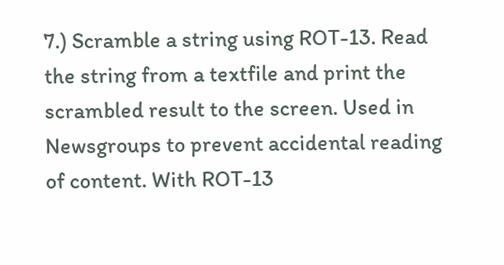7.) Scramble a string using ROT-13. Read the string from a textfile and print the scrambled result to the screen. Used in Newsgroups to prevent accidental reading of content. With ROT-13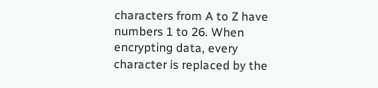characters from A to Z have numbers 1 to 26. When encrypting data, every character is replaced by the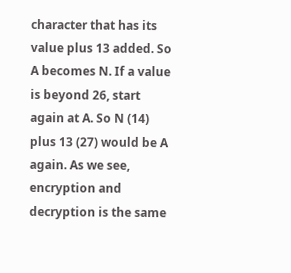character that has its value plus 13 added. So A becomes N. If a value is beyond 26, start again at A. So N (14) plus 13 (27) would be A again. As we see, encryption and decryption is the same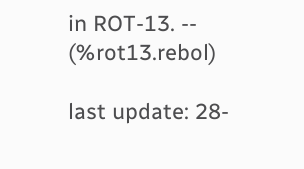in ROT-13. -- (%rot13.rebol)

last update: 28-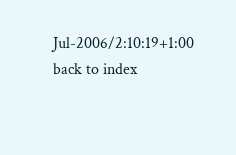Jul-2006/2:10:19+1:00
back to index